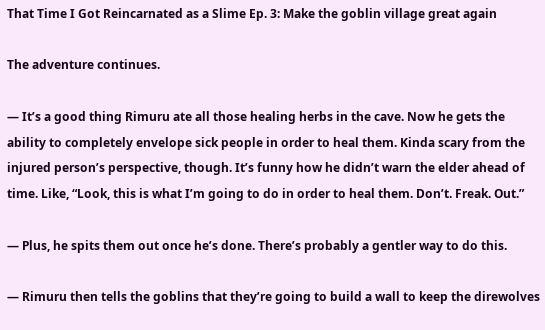That Time I Got Reincarnated as a Slime Ep. 3: Make the goblin village great again

The adventure continues.

— It’s a good thing Rimuru ate all those healing herbs in the cave. Now he gets the ability to completely envelope sick people in order to heal them. Kinda scary from the injured person’s perspective, though. It’s funny how he didn’t warn the elder ahead of time. Like, “Look, this is what I’m going to do in order to heal them. Don’t. Freak. Out.”

— Plus, he spits them out once he’s done. There’s probably a gentler way to do this.

— Rimuru then tells the goblins that they’re going to build a wall to keep the direwolves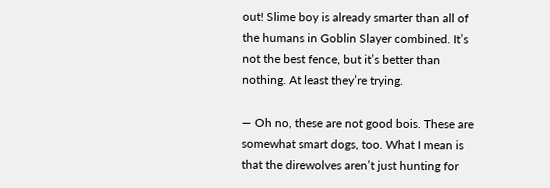out! Slime boy is already smarter than all of the humans in Goblin Slayer combined. It’s not the best fence, but it’s better than nothing. At least they’re trying.

— Oh no, these are not good bois. These are somewhat smart dogs, too. What I mean is that the direwolves aren’t just hunting for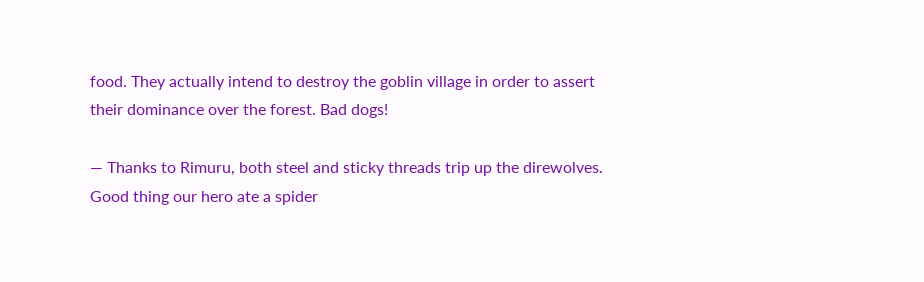food. They actually intend to destroy the goblin village in order to assert their dominance over the forest. Bad dogs!

— Thanks to Rimuru, both steel and sticky threads trip up the direwolves. Good thing our hero ate a spider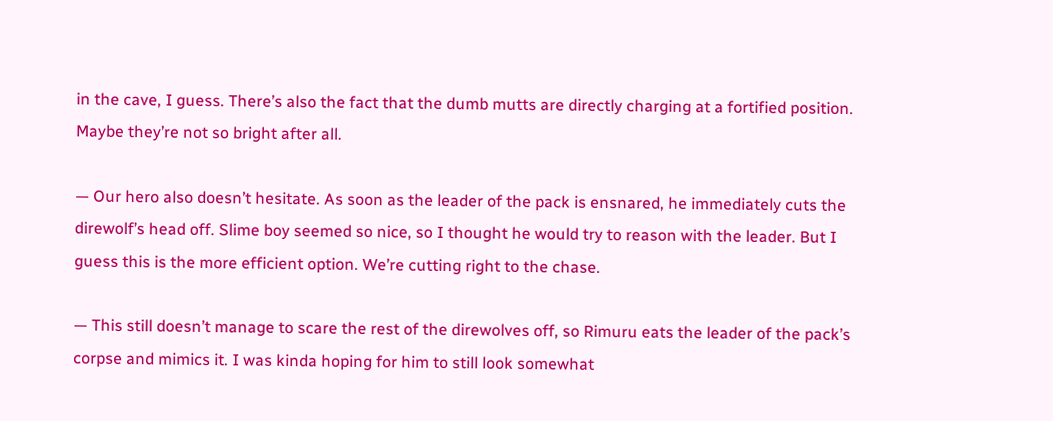in the cave, I guess. There’s also the fact that the dumb mutts are directly charging at a fortified position. Maybe they’re not so bright after all.

— Our hero also doesn’t hesitate. As soon as the leader of the pack is ensnared, he immediately cuts the direwolf’s head off. Slime boy seemed so nice, so I thought he would try to reason with the leader. But I guess this is the more efficient option. We’re cutting right to the chase.

— This still doesn’t manage to scare the rest of the direwolves off, so Rimuru eats the leader of the pack’s corpse and mimics it. I was kinda hoping for him to still look somewhat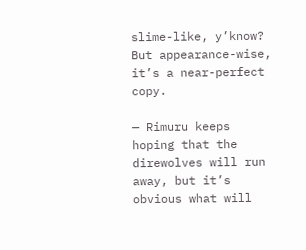slime-like, y’know? But appearance-wise, it’s a near-perfect copy.

— Rimuru keeps hoping that the direwolves will run away, but it’s obvious what will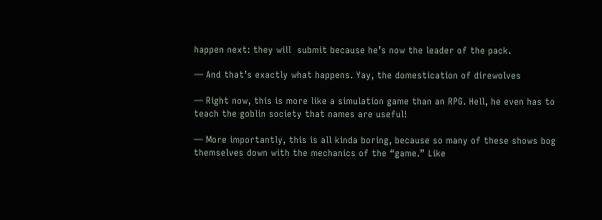happen next: they will  submit because he’s now the leader of the pack.

— And that’s exactly what happens. Yay, the domestication of direwolves

— Right now, this is more like a simulation game than an RPG. Hell, he even has to teach the goblin society that names are useful!

— More importantly, this is all kinda boring, because so many of these shows bog themselves down with the mechanics of the “game.” Like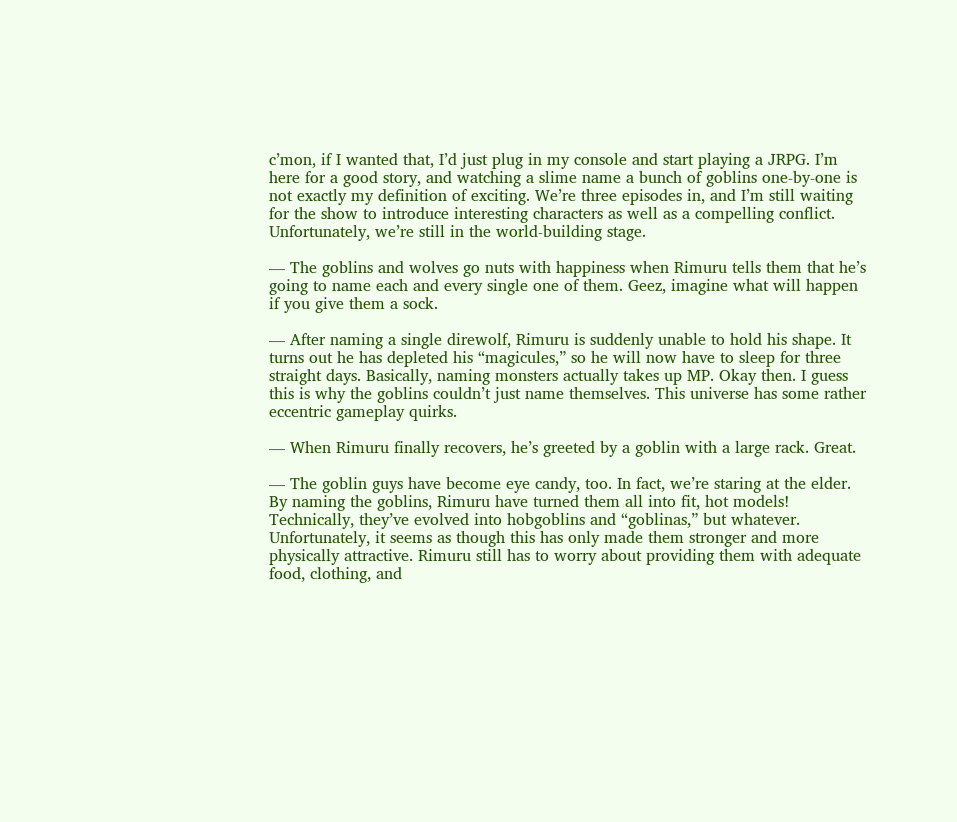c’mon, if I wanted that, I’d just plug in my console and start playing a JRPG. I’m here for a good story, and watching a slime name a bunch of goblins one-by-one is not exactly my definition of exciting. We’re three episodes in, and I’m still waiting for the show to introduce interesting characters as well as a compelling conflict. Unfortunately, we’re still in the world-building stage.

— The goblins and wolves go nuts with happiness when Rimuru tells them that he’s going to name each and every single one of them. Geez, imagine what will happen if you give them a sock.

— After naming a single direwolf, Rimuru is suddenly unable to hold his shape. It turns out he has depleted his “magicules,” so he will now have to sleep for three straight days. Basically, naming monsters actually takes up MP. Okay then. I guess this is why the goblins couldn’t just name themselves. This universe has some rather eccentric gameplay quirks.

— When Rimuru finally recovers, he’s greeted by a goblin with a large rack. Great.

— The goblin guys have become eye candy, too. In fact, we’re staring at the elder. By naming the goblins, Rimuru have turned them all into fit, hot models! Technically, they’ve evolved into hobgoblins and “goblinas,” but whatever. Unfortunately, it seems as though this has only made them stronger and more physically attractive. Rimuru still has to worry about providing them with adequate food, clothing, and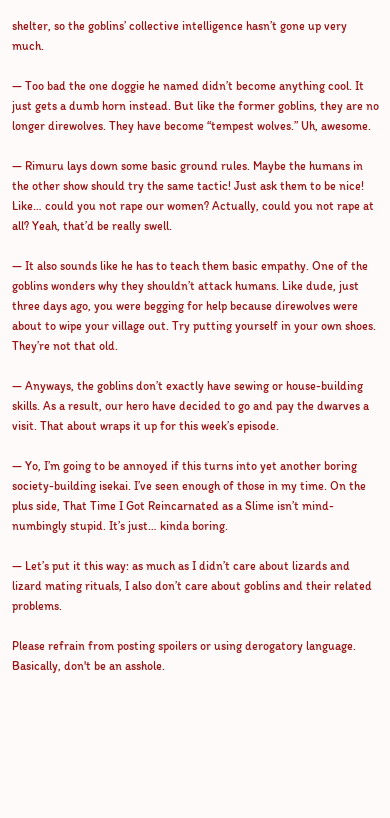shelter, so the goblins’ collective intelligence hasn’t gone up very much.

— Too bad the one doggie he named didn’t become anything cool. It just gets a dumb horn instead. But like the former goblins, they are no longer direwolves. They have become “tempest wolves.” Uh, awesome.

— Rimuru lays down some basic ground rules. Maybe the humans in the other show should try the same tactic! Just ask them to be nice! Like… could you not rape our women? Actually, could you not rape at all? Yeah, that’d be really swell.

— It also sounds like he has to teach them basic empathy. One of the goblins wonders why they shouldn’t attack humans. Like dude, just three days ago, you were begging for help because direwolves were about to wipe your village out. Try putting yourself in your own shoes. They’re not that old.

— Anyways, the goblins don’t exactly have sewing or house-building skills. As a result, our hero have decided to go and pay the dwarves a visit. That about wraps it up for this week’s episode.

— Yo, I’m going to be annoyed if this turns into yet another boring society-building isekai. I’ve seen enough of those in my time. On the plus side, That Time I Got Reincarnated as a Slime isn’t mind-numbingly stupid. It’s just… kinda boring.

— Let’s put it this way: as much as I didn’t care about lizards and lizard mating rituals, I also don’t care about goblins and their related problems.

Please refrain from posting spoilers or using derogatory language. Basically, don't be an asshole.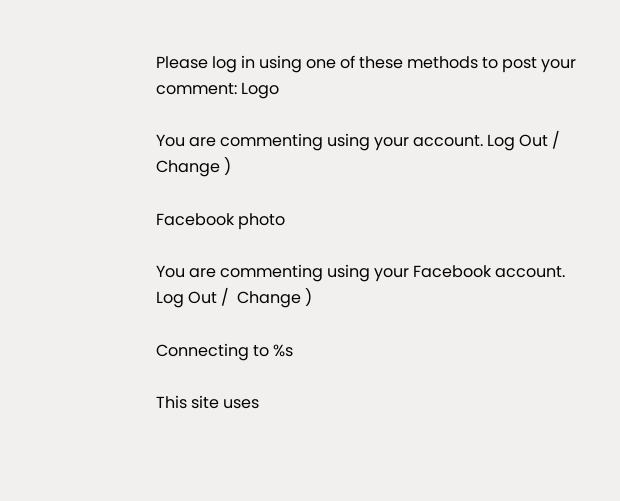Please log in using one of these methods to post your comment: Logo

You are commenting using your account. Log Out /  Change )

Facebook photo

You are commenting using your Facebook account. Log Out /  Change )

Connecting to %s

This site uses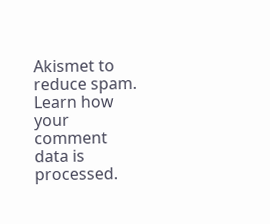Akismet to reduce spam. Learn how your comment data is processed.